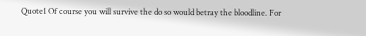Quote1 Of course you will survive the do so would betray the bloodline. For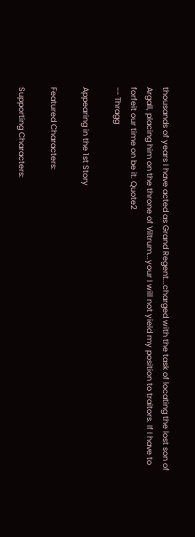thousands of years I have acted as Grand Regent...charged with the task of locating the lost son of Argall, placing him on the throne of Viltrum...your I will not yield my position to traitors. If I have to forfeit our time on be it. Quote2
-- Thragg

Appearing in the 1st Story

Featured Characters:

Supporting Characters: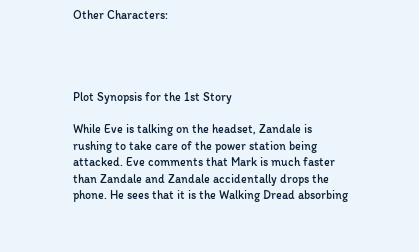Other Characters:




Plot Synopsis for the 1st Story

While Eve is talking on the headset, Zandale is rushing to take care of the power station being attacked. Eve comments that Mark is much faster than Zandale and Zandale accidentally drops the phone. He sees that it is the Walking Dread absorbing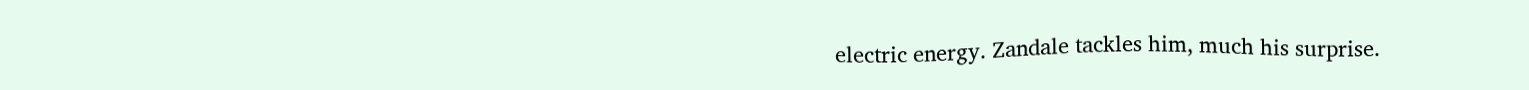electric energy. Zandale tackles him, much his surprise.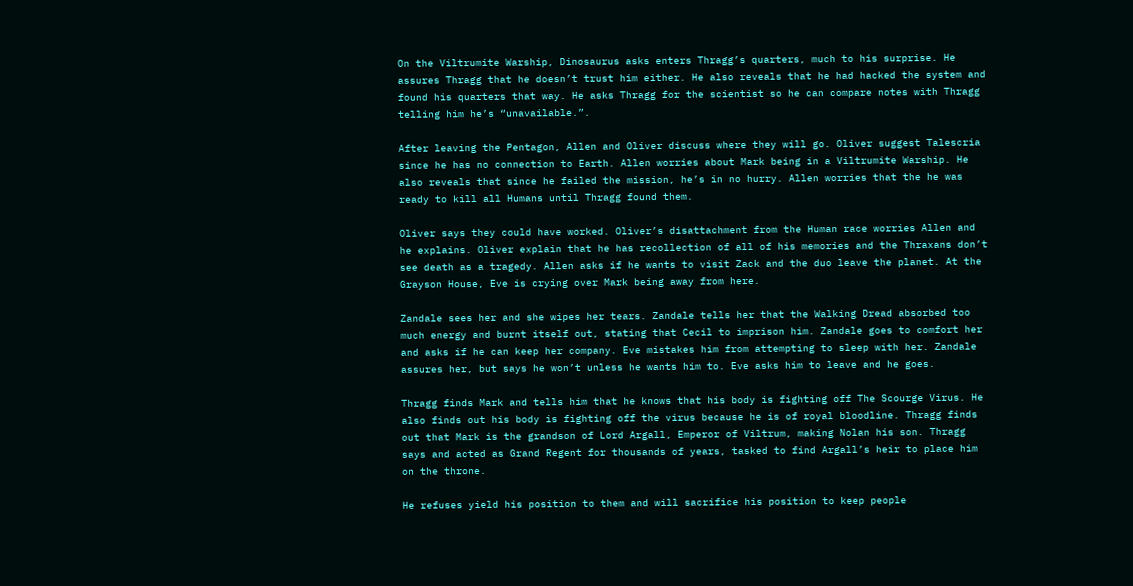On the Viltrumite Warship, Dinosaurus asks enters Thragg’s quarters, much to his surprise. He assures Thragg that he doesn’t trust him either. He also reveals that he had hacked the system and found his quarters that way. He asks Thragg for the scientist so he can compare notes with Thragg telling him he’s “unavailable.”.

After leaving the Pentagon, Allen and Oliver discuss where they will go. Oliver suggest Talescria since he has no connection to Earth. Allen worries about Mark being in a Viltrumite Warship. He also reveals that since he failed the mission, he’s in no hurry. Allen worries that the he was ready to kill all Humans until Thragg found them.

Oliver says they could have worked. Oliver’s disattachment from the Human race worries Allen and he explains. Oliver explain that he has recollection of all of his memories and the Thraxans don’t see death as a tragedy. Allen asks if he wants to visit Zack and the duo leave the planet. At the Grayson House, Eve is crying over Mark being away from here.

Zandale sees her and she wipes her tears. Zandale tells her that the Walking Dread absorbed too much energy and burnt itself out, stating that Cecil to imprison him. Zandale goes to comfort her and asks if he can keep her company. Eve mistakes him from attempting to sleep with her. Zandale assures her, but says he won’t unless he wants him to. Eve asks him to leave and he goes.

Thragg finds Mark and tells him that he knows that his body is fighting off The Scourge Virus. He also finds out his body is fighting off the virus because he is of royal bloodline. Thragg finds out that Mark is the grandson of Lord Argall, Emperor of Viltrum, making Nolan his son. Thragg says and acted as Grand Regent for thousands of years, tasked to find Argall’s heir to place him on the throne.

He refuses yield his position to them and will sacrifice his position to keep people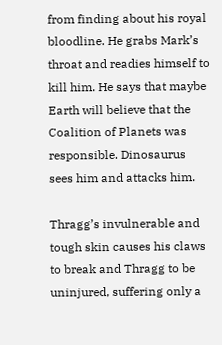from finding about his royal bloodline. He grabs Mark’s throat and readies himself to kill him. He says that maybe Earth will believe that the Coalition of Planets was responsible. Dinosaurus sees him and attacks him.

Thragg’s invulnerable and tough skin causes his claws to break and Thragg to be uninjured, suffering only a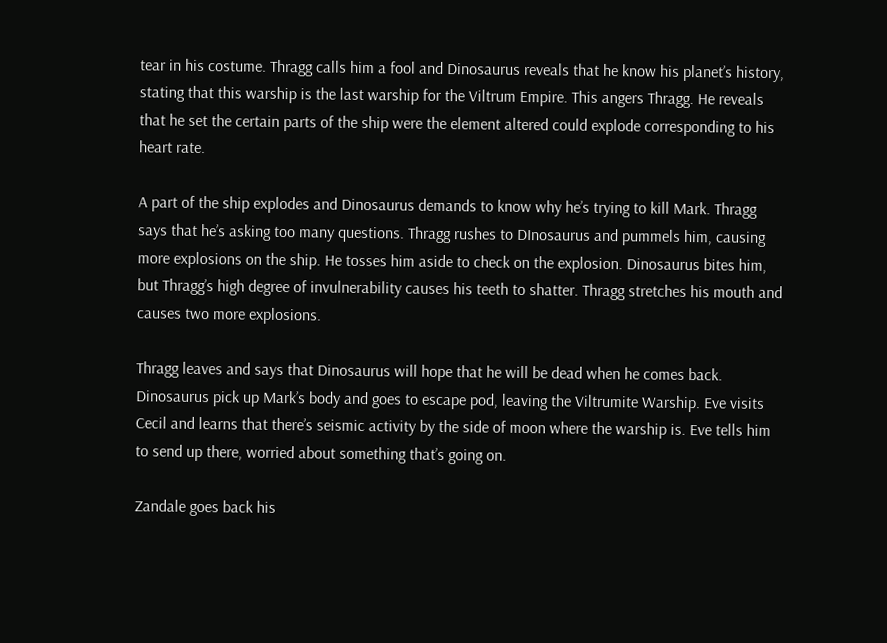tear in his costume. Thragg calls him a fool and Dinosaurus reveals that he know his planet’s history, stating that this warship is the last warship for the Viltrum Empire. This angers Thragg. He reveals that he set the certain parts of the ship were the element altered could explode corresponding to his heart rate.

A part of the ship explodes and Dinosaurus demands to know why he’s trying to kill Mark. Thragg says that he’s asking too many questions. Thragg rushes to DInosaurus and pummels him, causing more explosions on the ship. He tosses him aside to check on the explosion. Dinosaurus bites him, but Thragg’s high degree of invulnerability causes his teeth to shatter. Thragg stretches his mouth and causes two more explosions.

Thragg leaves and says that Dinosaurus will hope that he will be dead when he comes back. Dinosaurus pick up Mark’s body and goes to escape pod, leaving the Viltrumite Warship. Eve visits Cecil and learns that there’s seismic activity by the side of moon where the warship is. Eve tells him to send up there, worried about something that’s going on.

Zandale goes back his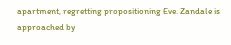apartment, regretting propositioning Eve. Zandale is approached by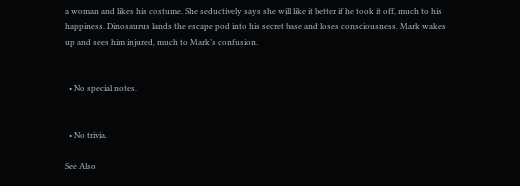a woman and likes his costume. She seductively says she will like it better if he took it off, much to his happiness. Dinosaurus lands the escape pod into his secret base and loses consciousness. Mark wakes up and sees him injured, much to Mark’s confusion.


  • No special notes.


  • No trivia.

See Also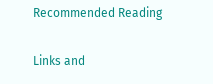Recommended Reading

Links and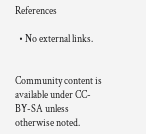References

  • No external links.


Community content is available under CC-BY-SA unless otherwise noted.